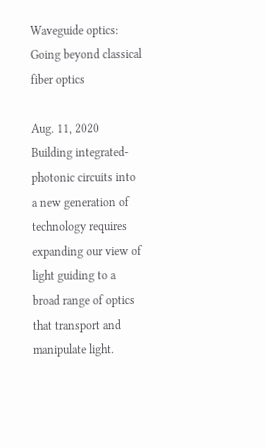Waveguide optics: Going beyond classical fiber optics

Aug. 11, 2020
Building integrated-photonic circuits into a new generation of technology requires expanding our view of light guiding to a broad range of optics that transport and manipulate light.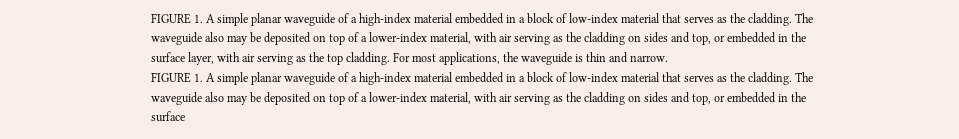FIGURE 1. A simple planar waveguide of a high-index material embedded in a block of low-index material that serves as the cladding. The waveguide also may be deposited on top of a lower-index material, with air serving as the cladding on sides and top, or embedded in the surface layer, with air serving as the top cladding. For most applications, the waveguide is thin and narrow.
FIGURE 1. A simple planar waveguide of a high-index material embedded in a block of low-index material that serves as the cladding. The waveguide also may be deposited on top of a lower-index material, with air serving as the cladding on sides and top, or embedded in the surface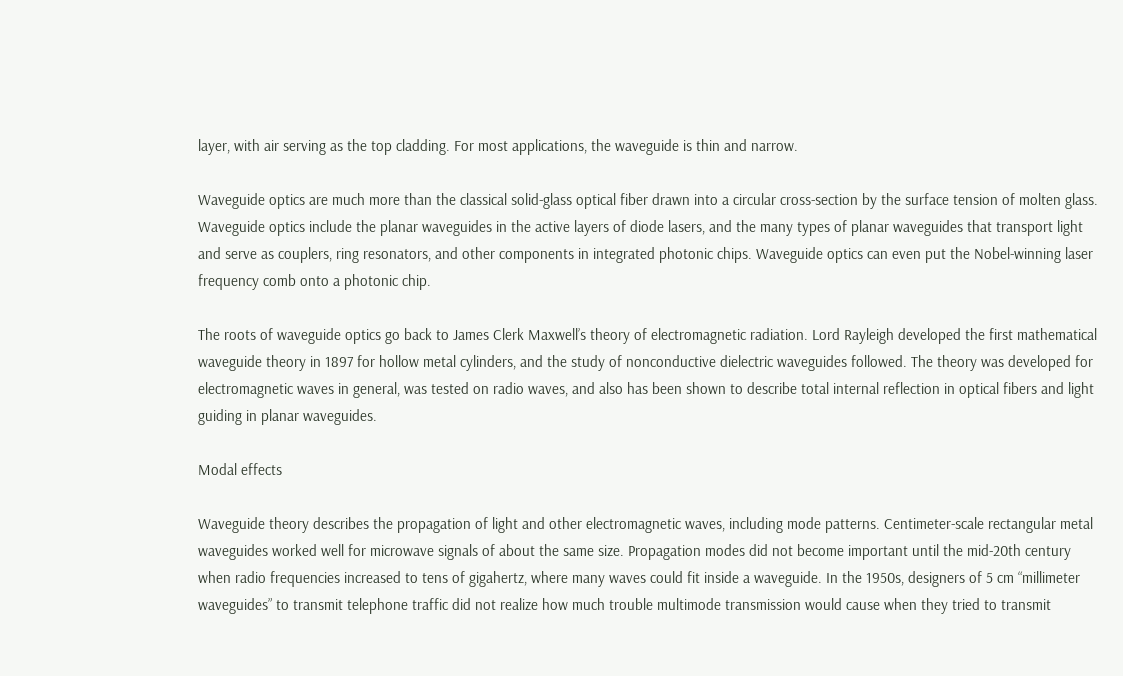layer, with air serving as the top cladding. For most applications, the waveguide is thin and narrow.

Waveguide optics are much more than the classical solid-glass optical fiber drawn into a circular cross-section by the surface tension of molten glass. Waveguide optics include the planar waveguides in the active layers of diode lasers, and the many types of planar waveguides that transport light and serve as couplers, ring resonators, and other components in integrated photonic chips. Waveguide optics can even put the Nobel-winning laser frequency comb onto a photonic chip.

The roots of waveguide optics go back to James Clerk Maxwell’s theory of electromagnetic radiation. Lord Rayleigh developed the first mathematical waveguide theory in 1897 for hollow metal cylinders, and the study of nonconductive dielectric waveguides followed. The theory was developed for electromagnetic waves in general, was tested on radio waves, and also has been shown to describe total internal reflection in optical fibers and light guiding in planar waveguides.

Modal effects

Waveguide theory describes the propagation of light and other electromagnetic waves, including mode patterns. Centimeter-scale rectangular metal waveguides worked well for microwave signals of about the same size. Propagation modes did not become important until the mid-20th century when radio frequencies increased to tens of gigahertz, where many waves could fit inside a waveguide. In the 1950s, designers of 5 cm “millimeter waveguides” to transmit telephone traffic did not realize how much trouble multimode transmission would cause when they tried to transmit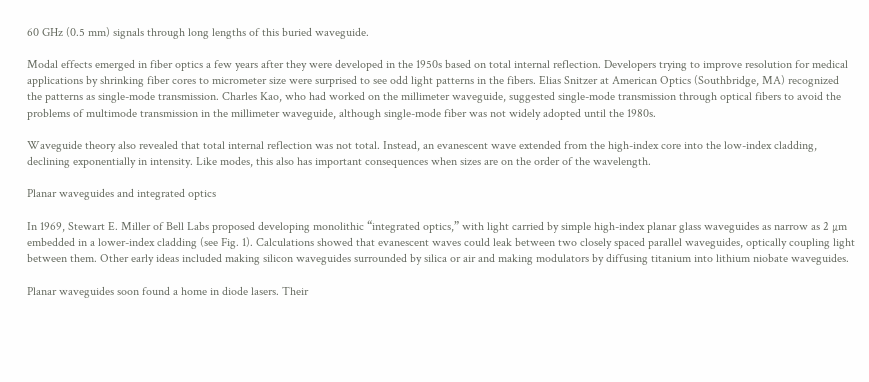60 GHz (0.5 mm) signals through long lengths of this buried waveguide.

Modal effects emerged in fiber optics a few years after they were developed in the 1950s based on total internal reflection. Developers trying to improve resolution for medical applications by shrinking fiber cores to micrometer size were surprised to see odd light patterns in the fibers. Elias Snitzer at American Optics (Southbridge, MA) recognized the patterns as single-mode transmission. Charles Kao, who had worked on the millimeter waveguide, suggested single-mode transmission through optical fibers to avoid the problems of multimode transmission in the millimeter waveguide, although single-mode fiber was not widely adopted until the 1980s.

Waveguide theory also revealed that total internal reflection was not total. Instead, an evanescent wave extended from the high-index core into the low-index cladding, declining exponentially in intensity. Like modes, this also has important consequences when sizes are on the order of the wavelength.

Planar waveguides and integrated optics

In 1969, Stewart E. Miller of Bell Labs proposed developing monolithic “integrated optics,” with light carried by simple high-index planar glass waveguides as narrow as 2 µm embedded in a lower-index cladding (see Fig. 1). Calculations showed that evanescent waves could leak between two closely spaced parallel waveguides, optically coupling light between them. Other early ideas included making silicon waveguides surrounded by silica or air and making modulators by diffusing titanium into lithium niobate waveguides.

Planar waveguides soon found a home in diode lasers. Their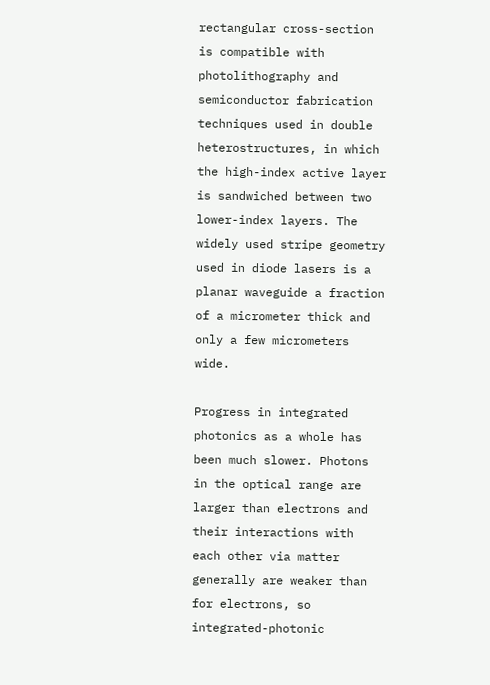rectangular cross-section is compatible with photolithography and semiconductor fabrication techniques used in double heterostructures, in which the high-index active layer is sandwiched between two lower-index layers. The widely used stripe geometry used in diode lasers is a planar waveguide a fraction of a micrometer thick and only a few micrometers wide.

Progress in integrated photonics as a whole has been much slower. Photons in the optical range are larger than electrons and their interactions with each other via matter generally are weaker than for electrons, so integrated-photonic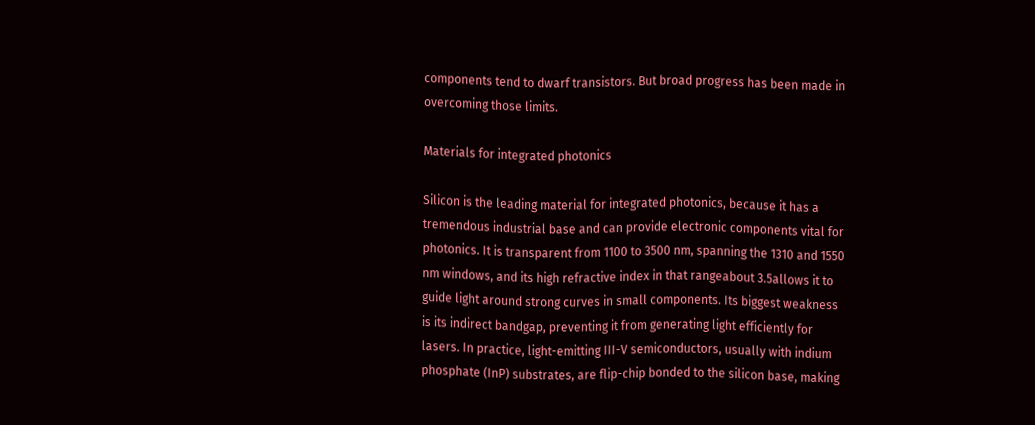components tend to dwarf transistors. But broad progress has been made in overcoming those limits.

Materials for integrated photonics

Silicon is the leading material for integrated photonics, because it has a tremendous industrial base and can provide electronic components vital for photonics. It is transparent from 1100 to 3500 nm, spanning the 1310 and 1550 nm windows, and its high refractive index in that rangeabout 3.5allows it to guide light around strong curves in small components. Its biggest weakness is its indirect bandgap, preventing it from generating light efficiently for lasers. In practice, light-emitting III-V semiconductors, usually with indium phosphate (InP) substrates, are flip-chip bonded to the silicon base, making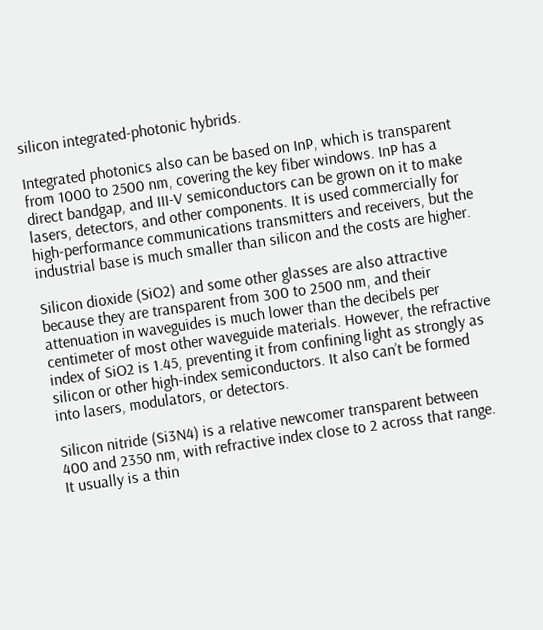silicon integrated-photonic hybrids.

Integrated photonics also can be based on InP, which is transparent from 1000 to 2500 nm, covering the key fiber windows. InP has a direct bandgap, and III-V semiconductors can be grown on it to make lasers, detectors, and other components. It is used commercially for high-performance communications transmitters and receivers, but the industrial base is much smaller than silicon and the costs are higher.

Silicon dioxide (SiO2) and some other glasses are also attractive because they are transparent from 300 to 2500 nm, and their attenuation in waveguides is much lower than the decibels per centimeter of most other waveguide materials. However, the refractive index of SiO2 is 1.45, preventing it from confining light as strongly as silicon or other high-index semiconductors. It also can’t be formed into lasers, modulators, or detectors.

Silicon nitride (Si3N4) is a relative newcomer transparent between 400 and 2350 nm, with refractive index close to 2 across that range. It usually is a thin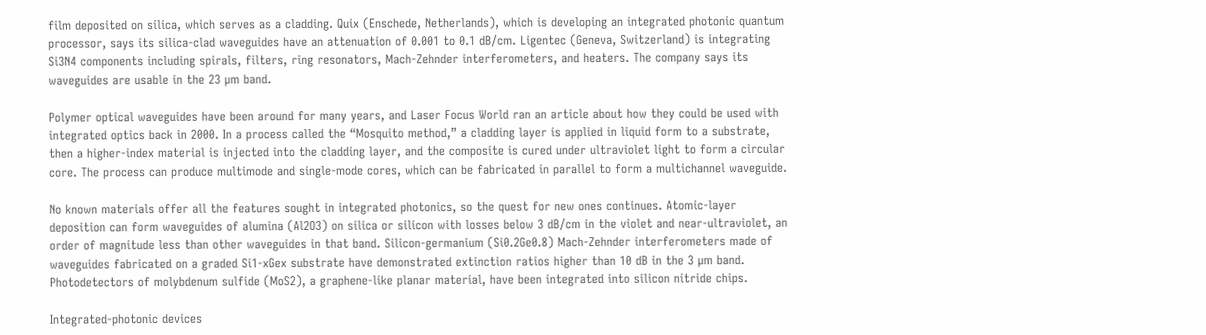film deposited on silica, which serves as a cladding. Quix (Enschede, Netherlands), which is developing an integrated photonic quantum processor, says its silica-clad waveguides have an attenuation of 0.001 to 0.1 dB/cm. Ligentec (Geneva, Switzerland) is integrating Si3N4 components including spirals, filters, ring resonators, Mach-Zehnder interferometers, and heaters. The company says its waveguides are usable in the 23 µm band.

Polymer optical waveguides have been around for many years, and Laser Focus World ran an article about how they could be used with integrated optics back in 2000. In a process called the “Mosquito method,” a cladding layer is applied in liquid form to a substrate, then a higher-index material is injected into the cladding layer, and the composite is cured under ultraviolet light to form a circular core. The process can produce multimode and single-mode cores, which can be fabricated in parallel to form a multichannel waveguide.

No known materials offer all the features sought in integrated photonics, so the quest for new ones continues. Atomic-layer deposition can form waveguides of alumina (Al2O3) on silica or silicon with losses below 3 dB/cm in the violet and near-ultraviolet, an order of magnitude less than other waveguides in that band. Silicon-germanium (Si0.2Ge0.8) Mach-Zehnder interferometers made of waveguides fabricated on a graded Si1-xGex substrate have demonstrated extinction ratios higher than 10 dB in the 3 µm band. Photodetectors of molybdenum sulfide (MoS2), a graphene-like planar material, have been integrated into silicon nitride chips.

Integrated-photonic devices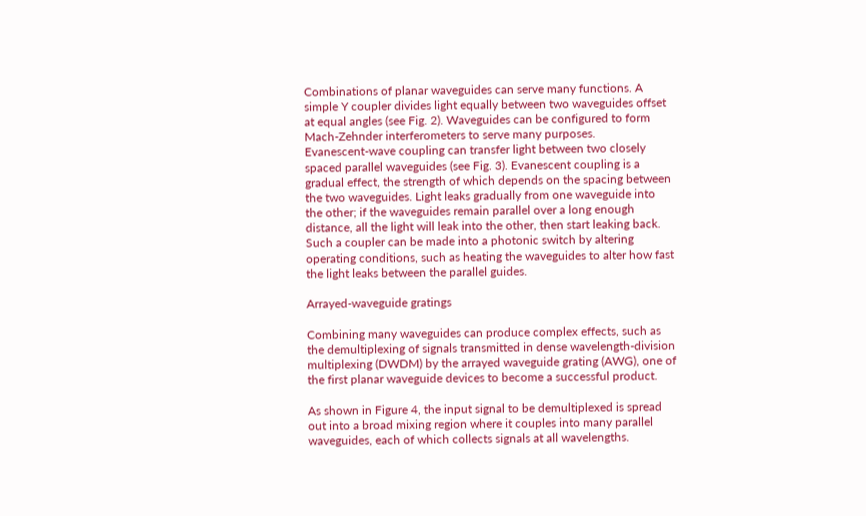Combinations of planar waveguides can serve many functions. A simple Y coupler divides light equally between two waveguides offset at equal angles (see Fig. 2). Waveguides can be configured to form Mach-Zehnder interferometers to serve many purposes.
Evanescent-wave coupling can transfer light between two closely spaced parallel waveguides (see Fig. 3). Evanescent coupling is a gradual effect, the strength of which depends on the spacing between the two waveguides. Light leaks gradually from one waveguide into the other; if the waveguides remain parallel over a long enough distance, all the light will leak into the other, then start leaking back. Such a coupler can be made into a photonic switch by altering operating conditions, such as heating the waveguides to alter how fast the light leaks between the parallel guides.

Arrayed-waveguide gratings

Combining many waveguides can produce complex effects, such as the demultiplexing of signals transmitted in dense wavelength-division multiplexing (DWDM) by the arrayed waveguide grating (AWG), one of the first planar waveguide devices to become a successful product.

As shown in Figure 4, the input signal to be demultiplexed is spread out into a broad mixing region where it couples into many parallel waveguides, each of which collects signals at all wavelengths.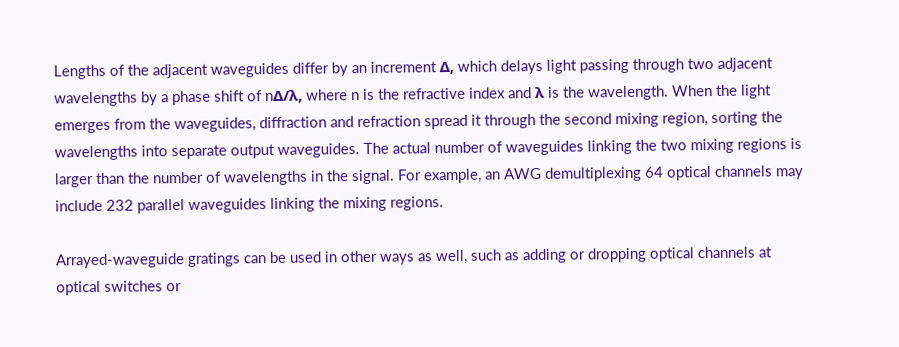Lengths of the adjacent waveguides differ by an increment Δ, which delays light passing through two adjacent wavelengths by a phase shift of nΔ/λ, where n is the refractive index and λ is the wavelength. When the light emerges from the waveguides, diffraction and refraction spread it through the second mixing region, sorting the wavelengths into separate output waveguides. The actual number of waveguides linking the two mixing regions is larger than the number of wavelengths in the signal. For example, an AWG demultiplexing 64 optical channels may include 232 parallel waveguides linking the mixing regions.

Arrayed-waveguide gratings can be used in other ways as well, such as adding or dropping optical channels at optical switches or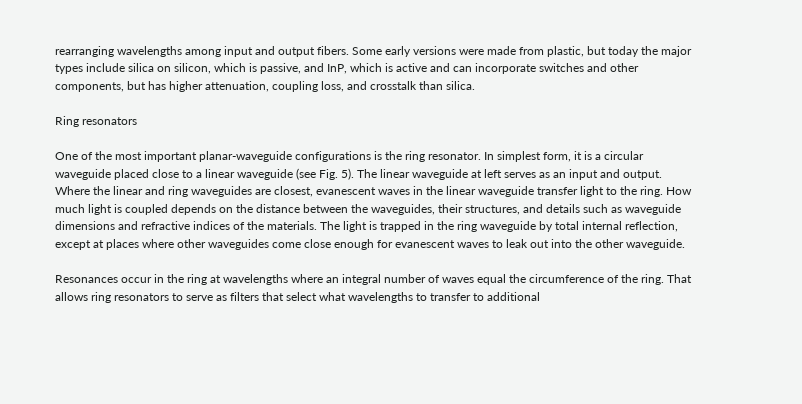rearranging wavelengths among input and output fibers. Some early versions were made from plastic, but today the major types include silica on silicon, which is passive, and InP, which is active and can incorporate switches and other components, but has higher attenuation, coupling loss, and crosstalk than silica.

Ring resonators

One of the most important planar-waveguide configurations is the ring resonator. In simplest form, it is a circular waveguide placed close to a linear waveguide (see Fig. 5). The linear waveguide at left serves as an input and output. Where the linear and ring waveguides are closest, evanescent waves in the linear waveguide transfer light to the ring. How much light is coupled depends on the distance between the waveguides, their structures, and details such as waveguide dimensions and refractive indices of the materials. The light is trapped in the ring waveguide by total internal reflection, except at places where other waveguides come close enough for evanescent waves to leak out into the other waveguide.

Resonances occur in the ring at wavelengths where an integral number of waves equal the circumference of the ring. That allows ring resonators to serve as filters that select what wavelengths to transfer to additional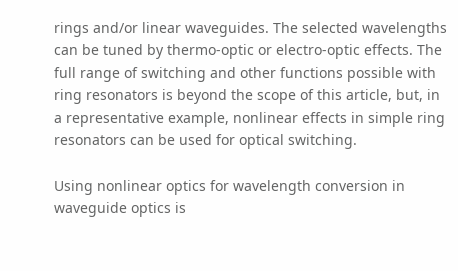rings and/or linear waveguides. The selected wavelengths can be tuned by thermo-optic or electro-optic effects. The full range of switching and other functions possible with ring resonators is beyond the scope of this article, but, in a representative example, nonlinear effects in simple ring resonators can be used for optical switching.

Using nonlinear optics for wavelength conversion in waveguide optics is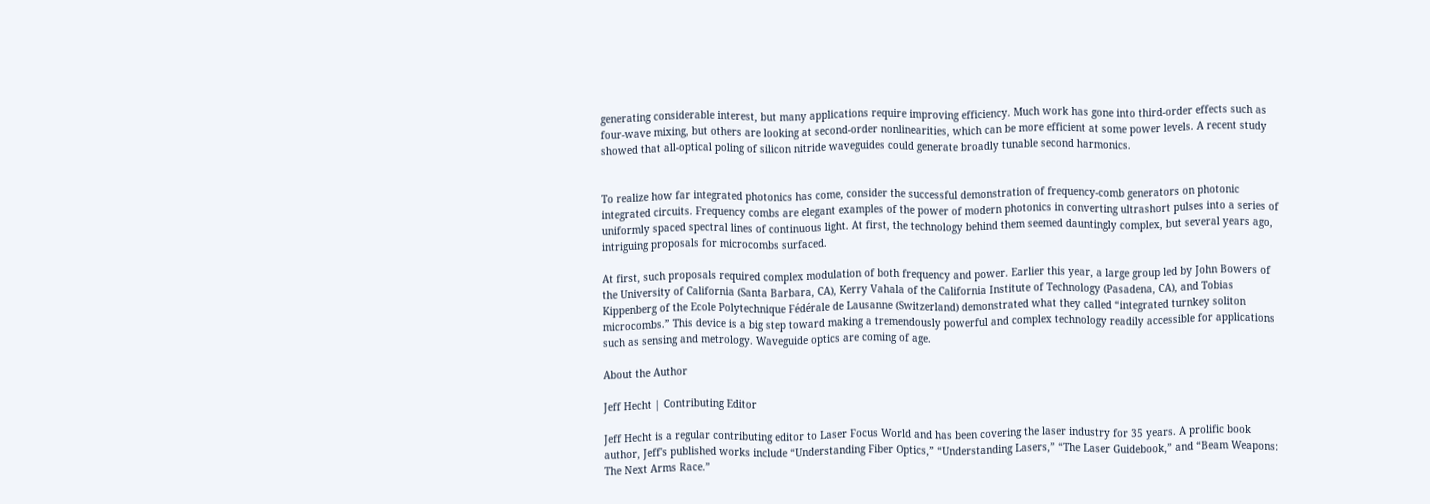generating considerable interest, but many applications require improving efficiency. Much work has gone into third-order effects such as four-wave mixing, but others are looking at second-order nonlinearities, which can be more efficient at some power levels. A recent study showed that all-optical poling of silicon nitride waveguides could generate broadly tunable second harmonics.


To realize how far integrated photonics has come, consider the successful demonstration of frequency-comb generators on photonic integrated circuits. Frequency combs are elegant examples of the power of modern photonics in converting ultrashort pulses into a series of uniformly spaced spectral lines of continuous light. At first, the technology behind them seemed dauntingly complex, but several years ago, intriguing proposals for microcombs surfaced.

At first, such proposals required complex modulation of both frequency and power. Earlier this year, a large group led by John Bowers of the University of California (Santa Barbara, CA), Kerry Vahala of the California Institute of Technology (Pasadena, CA), and Tobias Kippenberg of the Ecole Polytechnique Fédérale de Lausanne (Switzerland) demonstrated what they called “integrated turnkey soliton microcombs.” This device is a big step toward making a tremendously powerful and complex technology readily accessible for applications such as sensing and metrology. Waveguide optics are coming of age.

About the Author

Jeff Hecht | Contributing Editor

Jeff Hecht is a regular contributing editor to Laser Focus World and has been covering the laser industry for 35 years. A prolific book author, Jeff's published works include “Understanding Fiber Optics,” “Understanding Lasers,” “The Laser Guidebook,” and “Beam Weapons: The Next Arms Race.”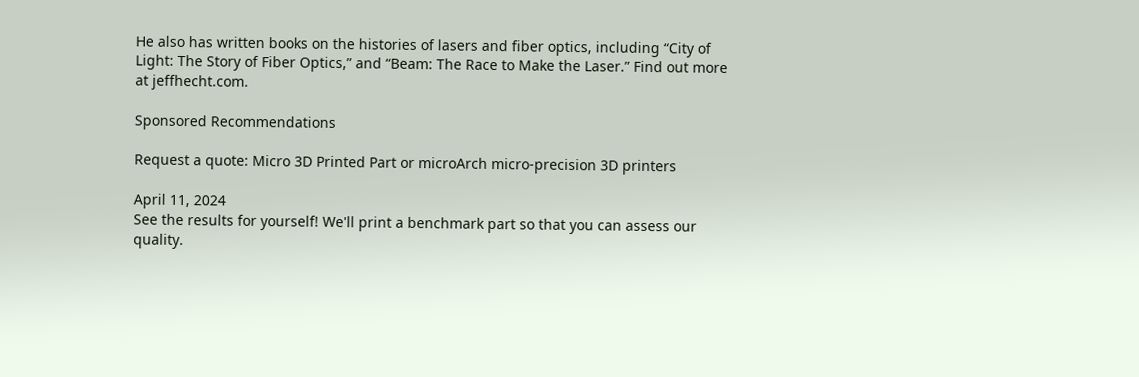He also has written books on the histories of lasers and fiber optics, including “City of Light: The Story of Fiber Optics,” and “Beam: The Race to Make the Laser.” Find out more at jeffhecht.com.

Sponsored Recommendations

Request a quote: Micro 3D Printed Part or microArch micro-precision 3D printers

April 11, 2024
See the results for yourself! We'll print a benchmark part so that you can assess our quality.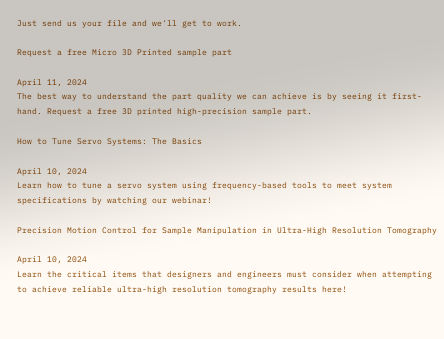Just send us your file and we'll get to work.

Request a free Micro 3D Printed sample part

April 11, 2024
The best way to understand the part quality we can achieve is by seeing it first-hand. Request a free 3D printed high-precision sample part.

How to Tune Servo Systems: The Basics

April 10, 2024
Learn how to tune a servo system using frequency-based tools to meet system specifications by watching our webinar!

Precision Motion Control for Sample Manipulation in Ultra-High Resolution Tomography

April 10, 2024
Learn the critical items that designers and engineers must consider when attempting to achieve reliable ultra-high resolution tomography results here!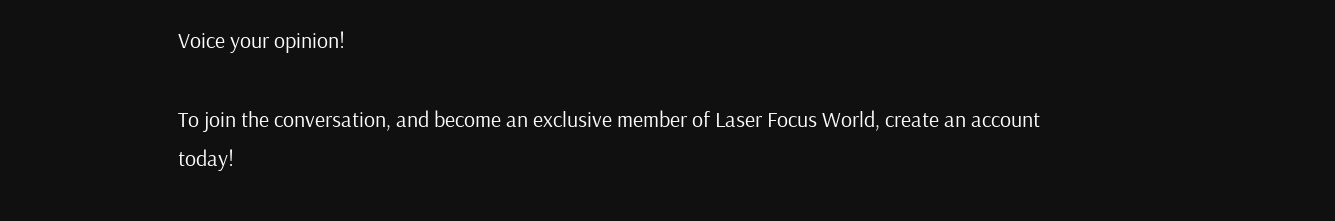Voice your opinion!

To join the conversation, and become an exclusive member of Laser Focus World, create an account today!